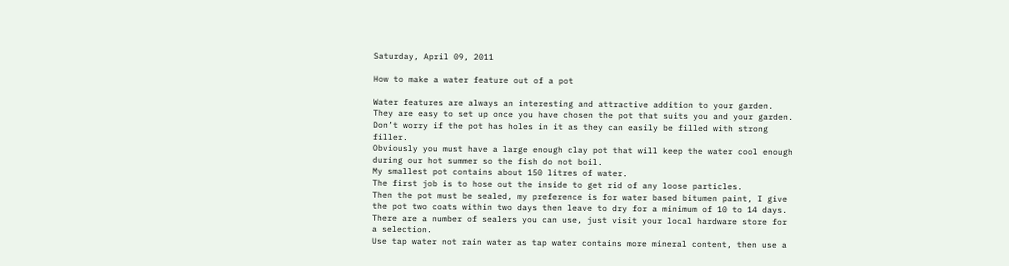Saturday, April 09, 2011

How to make a water feature out of a pot

Water features are always an interesting and attractive addition to your garden.
They are easy to set up once you have chosen the pot that suits you and your garden.
Don’t worry if the pot has holes in it as they can easily be filled with strong filler.
Obviously you must have a large enough clay pot that will keep the water cool enough during our hot summer so the fish do not boil.
My smallest pot contains about 150 litres of water.
The first job is to hose out the inside to get rid of any loose particles.
Then the pot must be sealed, my preference is for water based bitumen paint, I give the pot two coats within two days then leave to dry for a minimum of 10 to 14 days.
There are a number of sealers you can use, just visit your local hardware store for a selection.
Use tap water not rain water as tap water contains more mineral content, then use a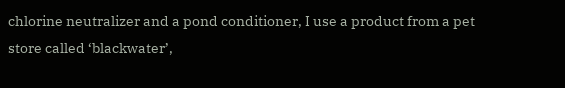chlorine neutralizer and a pond conditioner, I use a product from a pet store called ‘blackwater’,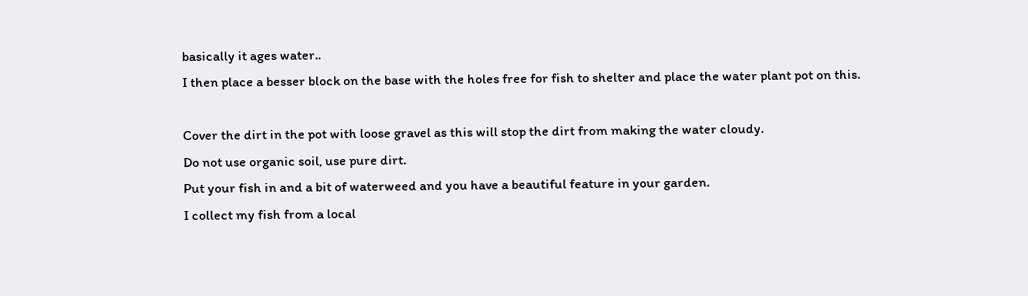basically it ages water..
I then place a besser block on the base with the holes free for fish to shelter and place the water plant pot on this.

Cover the dirt in the pot with loose gravel as this will stop the dirt from making the water cloudy.
Do not use organic soil, use pure dirt.
Put your fish in and a bit of waterweed and you have a beautiful feature in your garden.
I collect my fish from a local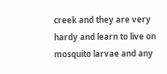creek and they are very hardy and learn to live on mosquito larvae and any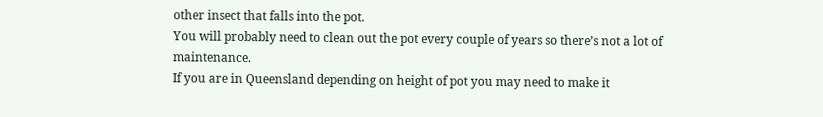other insect that falls into the pot.
You will probably need to clean out the pot every couple of years so there’s not a lot of maintenance.
If you are in Queensland depending on height of pot you may need to make it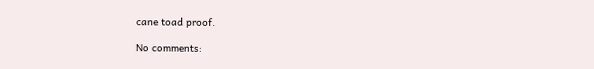cane toad proof.

No comments: